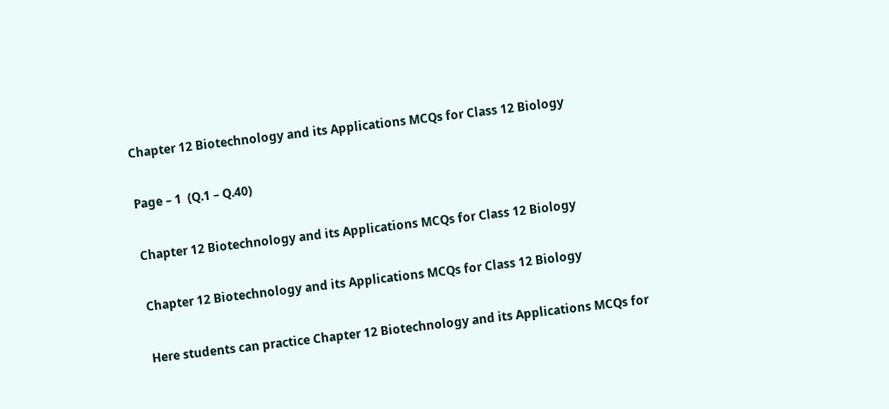Chapter 12 Biotechnology and its Applications MCQs for Class 12 Biology

Page – 1  (Q.1 – Q.40)

Chapter 12 Biotechnology and its Applications MCQs for Class 12 Biology

Chapter 12 Biotechnology and its Applications MCQs for Class 12 Biology

Here students can practice Chapter 12 Biotechnology and its Applications MCQs for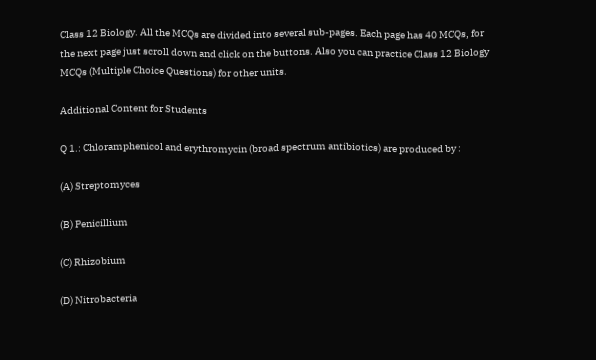Class 12 Biology. All the MCQs are divided into several sub-pages. Each page has 40 MCQs, for the next page just scroll down and click on the buttons. Also you can practice Class 12 Biology MCQs (Multiple Choice Questions) for other units.

Additional Content for Students

Q 1.: Chloramphenicol and erythromycin (broad spectrum antibiotics) are produced by :

(A) Streptomyces

(B) Penicillium

(C) Rhizobium

(D) Nitrobacteria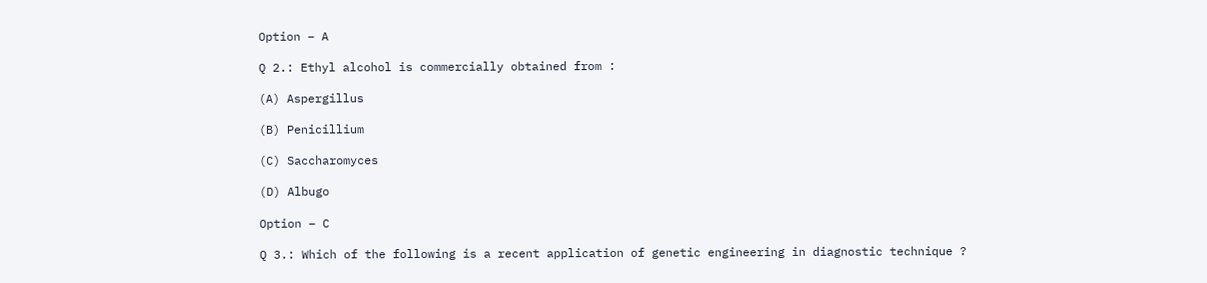Option – A

Q 2.: Ethyl alcohol is commercially obtained from :

(A) Aspergillus

(B) Penicillium

(C) Saccharomyces

(D) Albugo

Option – C

Q 3.: Which of the following is a recent application of genetic engineering in diagnostic technique ?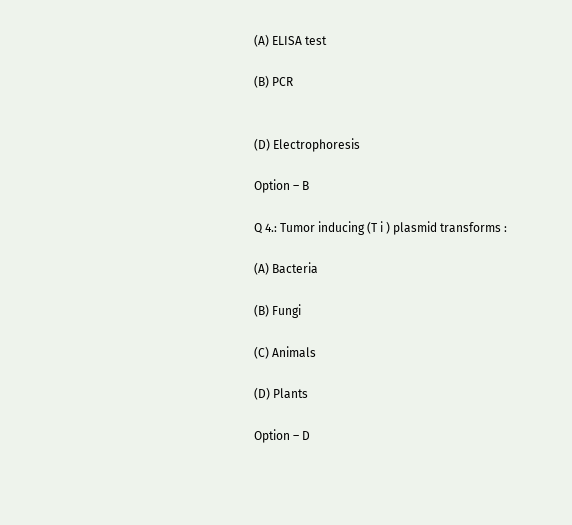(A) ELISA test

(B) PCR


(D) Electrophoresis

Option – B

Q 4.: Tumor inducing (T i ) plasmid transforms :

(A) Bacteria

(B) Fungi

(C) Animals

(D) Plants

Option – D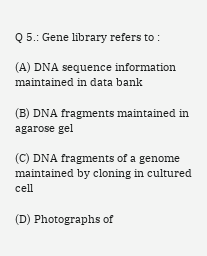Q 5.: Gene library refers to :

(A) DNA sequence information maintained in data bank

(B) DNA fragments maintained in agarose gel

(C) DNA fragments of a genome maintained by cloning in cultured cell

(D) Photographs of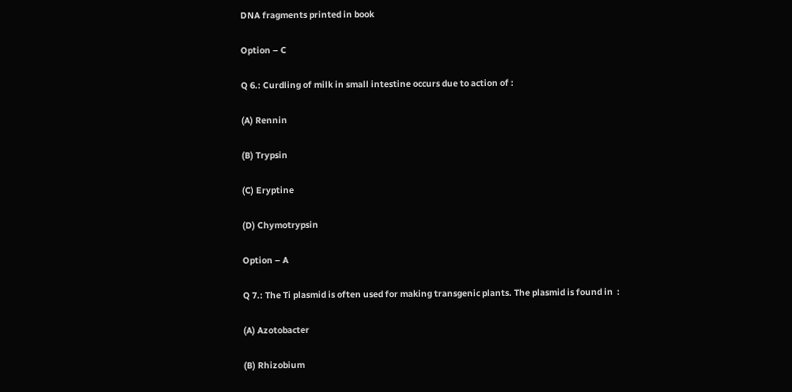DNA fragments printed in book

Option – C

Q 6.: Curdling of milk in small intestine occurs due to action of :

(A) Rennin

(B) Trypsin

(C) Eryptine

(D) Chymotrypsin

Option – A

Q 7.: The Ti plasmid is often used for making transgenic plants. The plasmid is found in  :

(A) Azotobacter

(B) Rhizobium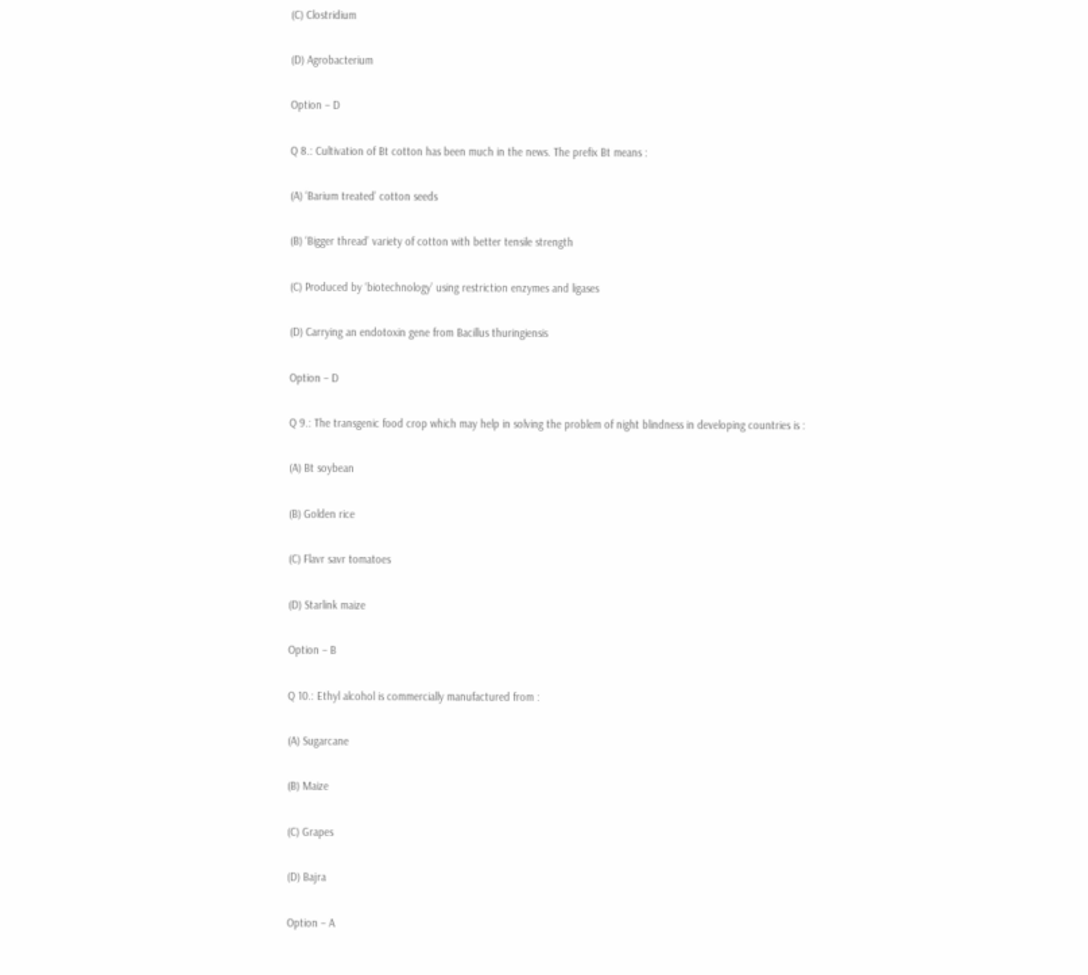(C) Clostridium

(D) Agrobacterium

Option – D

Q 8.: Cultivation of Bt cotton has been much in the news. The prefix Bt means :

(A) ‘Barium treated’ cotton seeds

(B) ‘Bigger thread’ variety of cotton with better tensile strength

(C) Produced by ‘biotechnology’ using restriction enzymes and ligases

(D) Carrying an endotoxin gene from Bacillus thuringiensis

Option – D

Q 9.: The transgenic food crop which may help in solving the problem of night blindness in developing countries is :

(A) Bt soybean

(B) Golden rice

(C) Flavr savr tomatoes

(D) Starlink maize

Option – B

Q 10.: Ethyl alcohol is commercially manufactured from :

(A) Sugarcane

(B) Maize

(C) Grapes

(D) Bajra

Option – A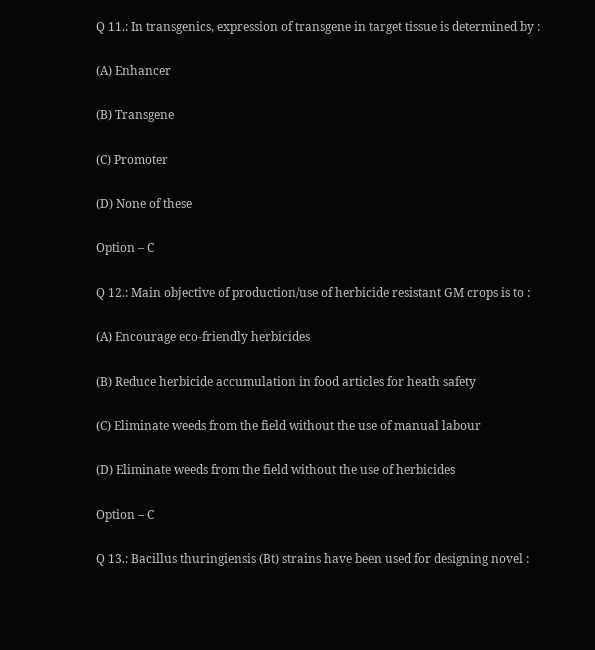Q 11.: In transgenics, expression of transgene in target tissue is determined by :

(A) Enhancer

(B) Transgene

(C) Promoter

(D) None of these

Option – C

Q 12.: Main objective of production/use of herbicide resistant GM crops is to :

(A) Encourage eco-friendly herbicides

(B) Reduce herbicide accumulation in food articles for heath safety

(C) Eliminate weeds from the field without the use of manual labour

(D) Eliminate weeds from the field without the use of herbicides

Option – C

Q 13.: Bacillus thuringiensis (Bt) strains have been used for designing novel :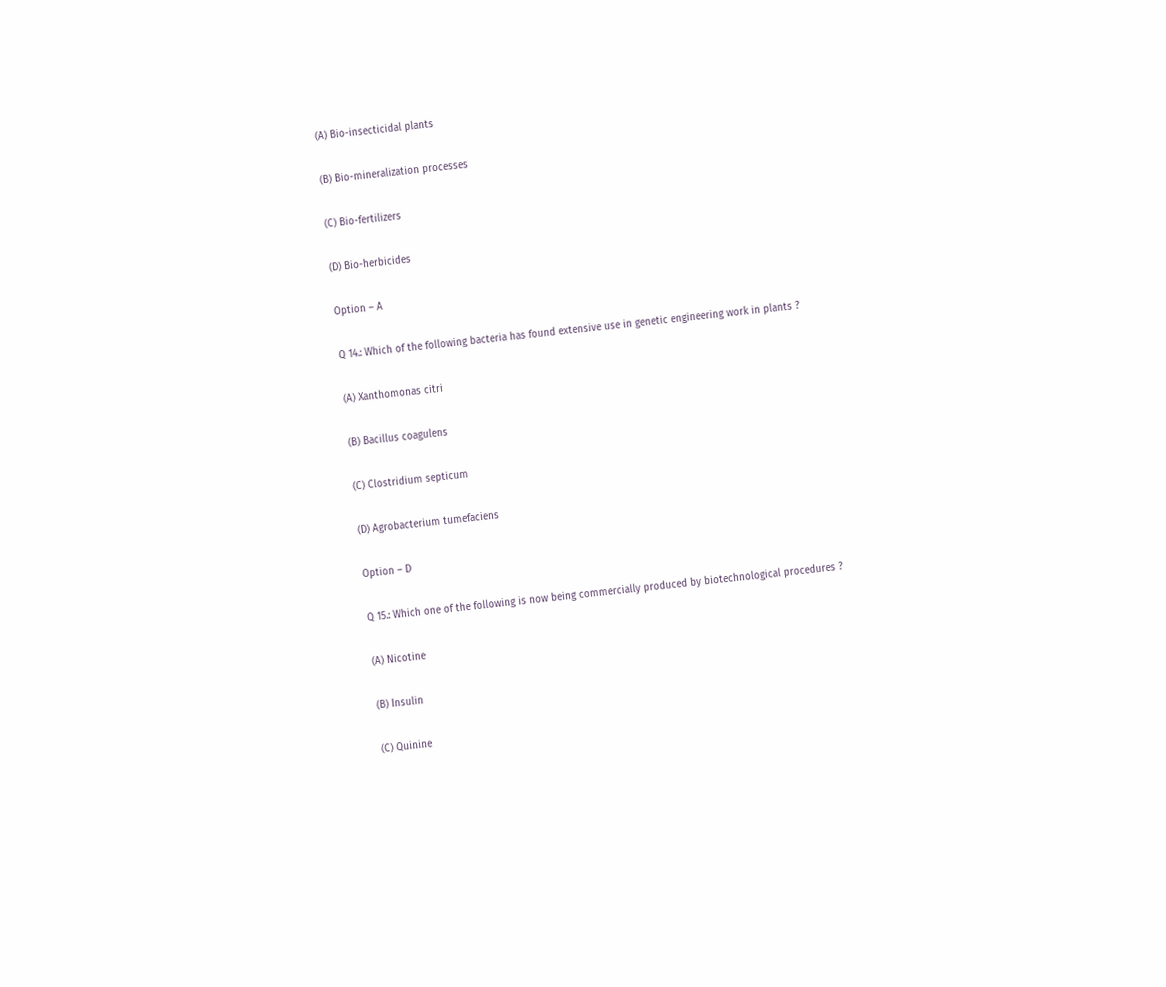(A) Bio-insecticidal plants

(B) Bio-mineralization processes

(C) Bio-fertilizers

(D) Bio-herbicides

Option – A

Q 14.: Which of the following bacteria has found extensive use in genetic engineering work in plants ?

(A) Xanthomonas citri

(B) Bacillus coagulens

(C) Clostridium septicum

(D) Agrobacterium tumefaciens

Option – D

Q 15.: Which one of the following is now being commercially produced by biotechnological procedures ?

(A) Nicotine

(B) Insulin

(C) Quinine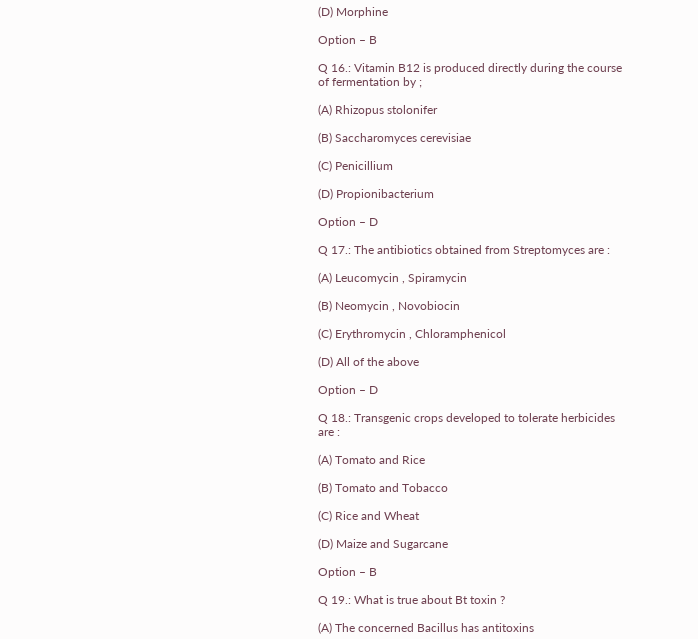(D) Morphine

Option – B

Q 16.: Vitamin B12 is produced directly during the course of fermentation by ;

(A) Rhizopus stolonifer

(B) Saccharomyces cerevisiae

(C) Penicillium

(D) Propionibacterium

Option – D

Q 17.: The antibiotics obtained from Streptomyces are :

(A) Leucomycin , Spiramycin

(B) Neomycin , Novobiocin

(C) Erythromycin , Chloramphenicol

(D) All of the above

Option – D

Q 18.: Transgenic crops developed to tolerate herbicides are :

(A) Tomato and Rice

(B) Tomato and Tobacco

(C) Rice and Wheat

(D) Maize and Sugarcane

Option – B

Q 19.: What is true about Bt toxin ?

(A) The concerned Bacillus has antitoxins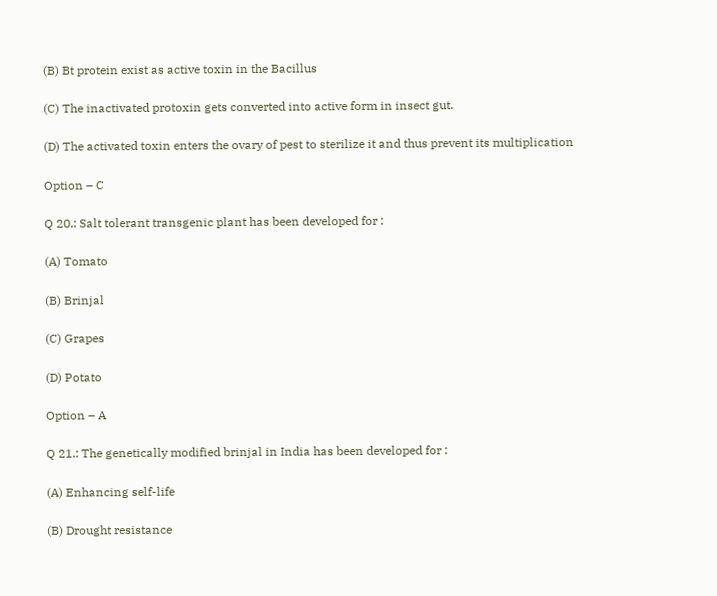(B) Bt protein exist as active toxin in the Bacillus

(C) The inactivated protoxin gets converted into active form in insect gut.

(D) The activated toxin enters the ovary of pest to sterilize it and thus prevent its multiplication

Option – C

Q 20.: Salt tolerant transgenic plant has been developed for :

(A) Tomato

(B) Brinjal

(C) Grapes

(D) Potato

Option – A

Q 21.: The genetically modified brinjal in India has been developed for :

(A) Enhancing self-life

(B) Drought resistance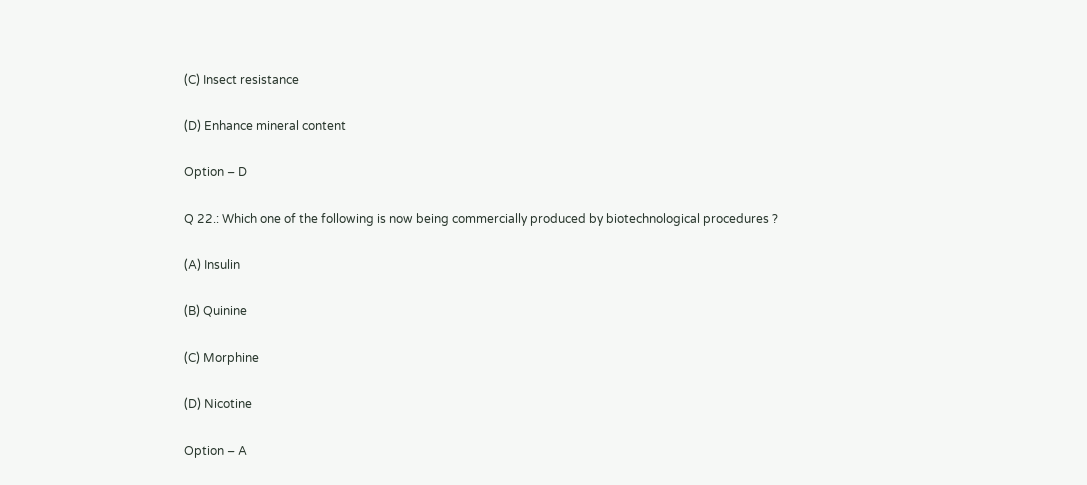(C) Insect resistance

(D) Enhance mineral content

Option – D

Q 22.: Which one of the following is now being commercially produced by biotechnological procedures ?

(A) Insulin

(B) Quinine

(C) Morphine

(D) Nicotine

Option – A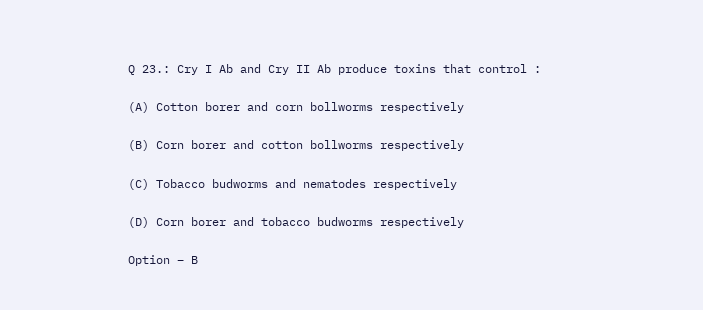Q 23.: Cry I Ab and Cry II Ab produce toxins that control :

(A) Cotton borer and corn bollworms respectively

(B) Corn borer and cotton bollworms respectively

(C) Tobacco budworms and nematodes respectively

(D) Corn borer and tobacco budworms respectively

Option – B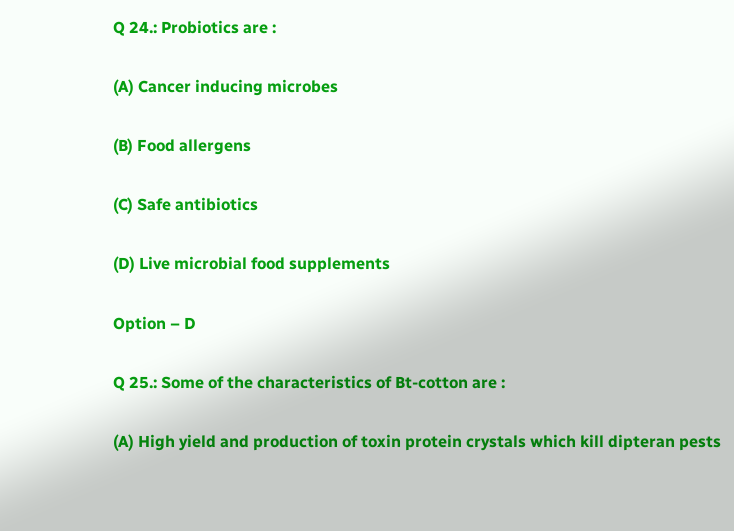Q 24.: Probiotics are :

(A) Cancer inducing microbes

(B) Food allergens

(C) Safe antibiotics

(D) Live microbial food supplements

Option – D

Q 25.: Some of the characteristics of Bt-cotton are :

(A) High yield and production of toxin protein crystals which kill dipteran pests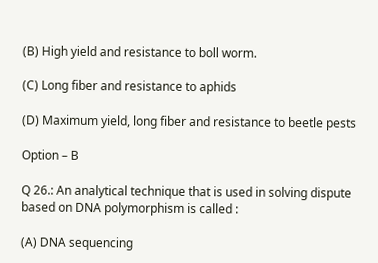(B) High yield and resistance to boll worm.

(C) Long fiber and resistance to aphids

(D) Maximum yield, long fiber and resistance to beetle pests

Option – B

Q 26.: An analytical technique that is used in solving dispute based on DNA polymorphism is called :

(A) DNA sequencing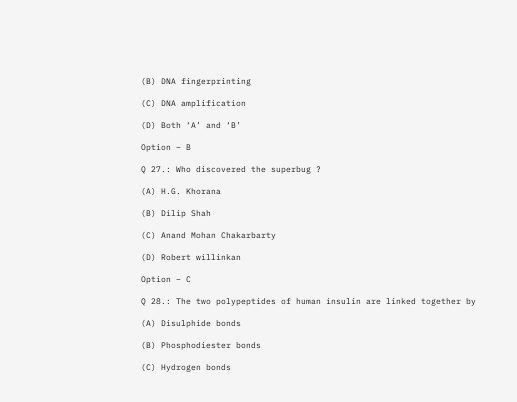(B) DNA fingerprinting

(C) DNA amplification

(D) Both ‘A’ and ‘B’

Option – B

Q 27.: Who discovered the superbug ?

(A) H.G. Khorana

(B) Dilip Shah

(C) Anand Mohan Chakarbarty

(D) Robert willinkan

Option – C

Q 28.: The two polypeptides of human insulin are linked together by

(A) Disulphide bonds

(B) Phosphodiester bonds

(C) Hydrogen bonds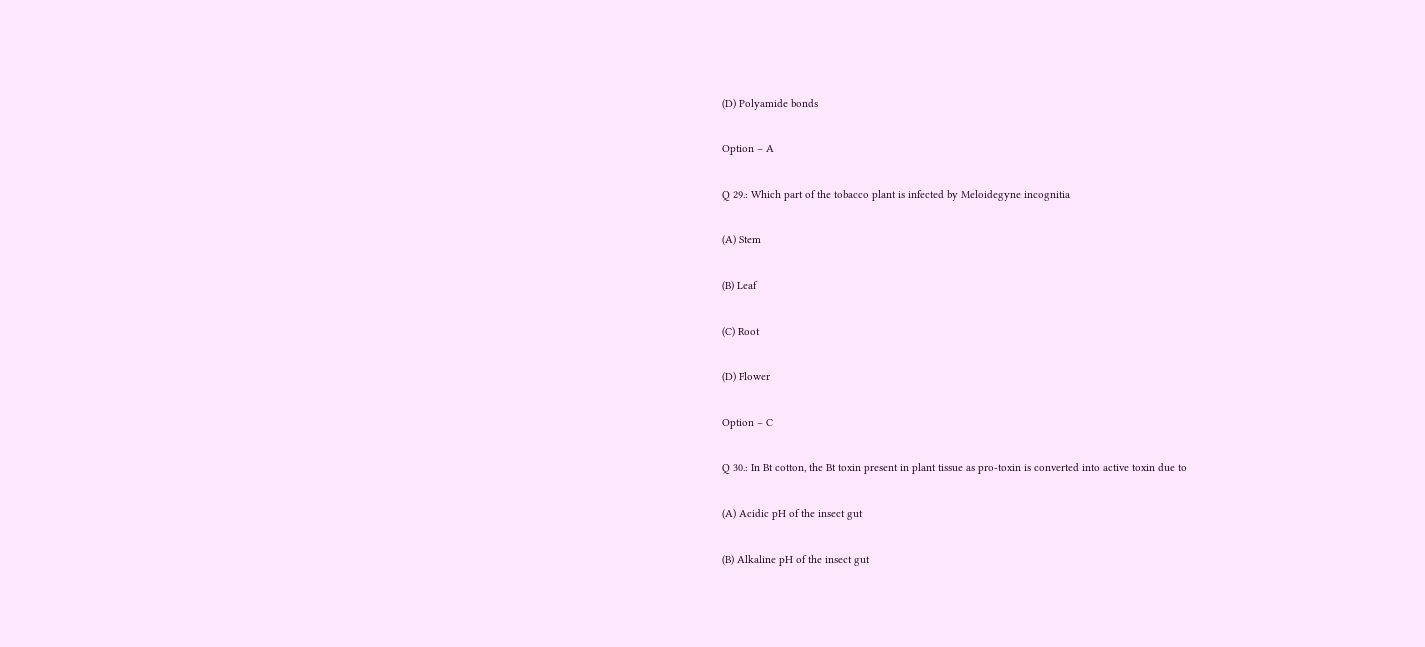(D) Polyamide bonds

Option – A

Q 29.: Which part of the tobacco plant is infected by Meloidegyne incognitia

(A) Stem

(B) Leaf

(C) Root

(D) Flower

Option – C

Q 30.: In Bt cotton, the Bt toxin present in plant tissue as pro-toxin is converted into active toxin due to

(A) Acidic pH of the insect gut

(B) Alkaline pH of the insect gut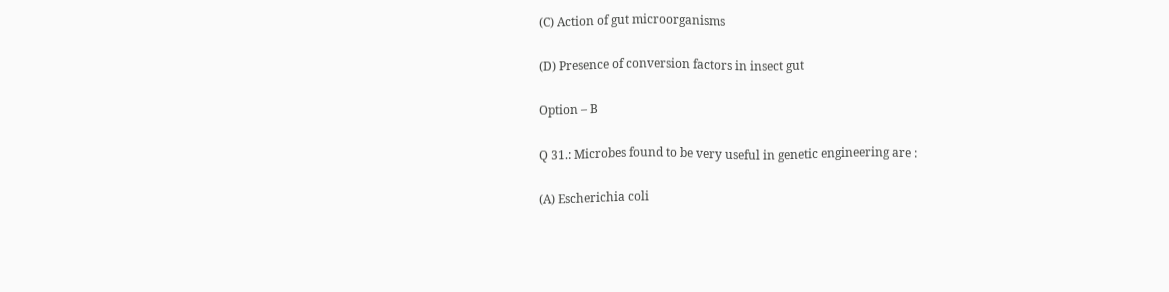(C) Action of gut microorganisms

(D) Presence of conversion factors in insect gut

Option – B

Q 31.: Microbes found to be very useful in genetic engineering are :

(A) Escherichia coli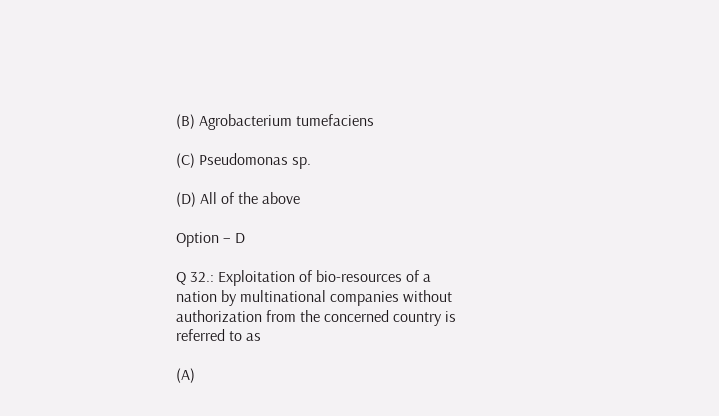(B) Agrobacterium tumefaciens

(C) Pseudomonas sp.

(D) All of the above

Option – D

Q 32.: Exploitation of bio-resources of a nation by multinational companies without authorization from the concerned country is referred to as

(A)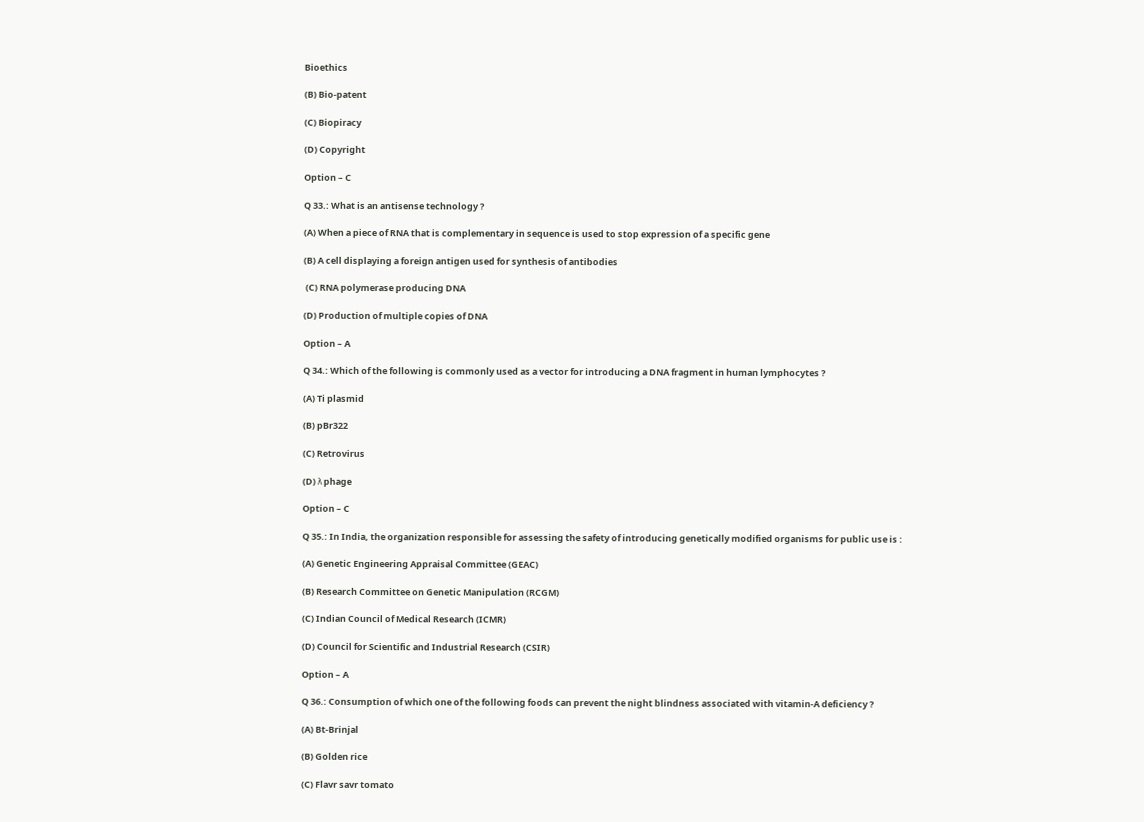Bioethics

(B) Bio-patent

(C) Biopiracy

(D) Copyright

Option – C

Q 33.: What is an antisense technology ?

(A) When a piece of RNA that is complementary in sequence is used to stop expression of a specific gene

(B) A cell displaying a foreign antigen used for synthesis of antibodies

 (C) RNA polymerase producing DNA

(D) Production of multiple copies of DNA

Option – A

Q 34.: Which of the following is commonly used as a vector for introducing a DNA fragment in human lymphocytes ?

(A) Ti plasmid

(B) pBr322

(C) Retrovirus

(D) λ phage

Option – C

Q 35.: In India, the organization responsible for assessing the safety of introducing genetically modified organisms for public use is :

(A) Genetic Engineering Appraisal Committee (GEAC)

(B) Research Committee on Genetic Manipulation (RCGM)

(C) Indian Council of Medical Research (ICMR)

(D) Council for Scientific and Industrial Research (CSIR)

Option – A

Q 36.: Consumption of which one of the following foods can prevent the night blindness associated with vitamin-A deficiency ?

(A) Bt-Brinjal

(B) Golden rice

(C) Flavr savr tomato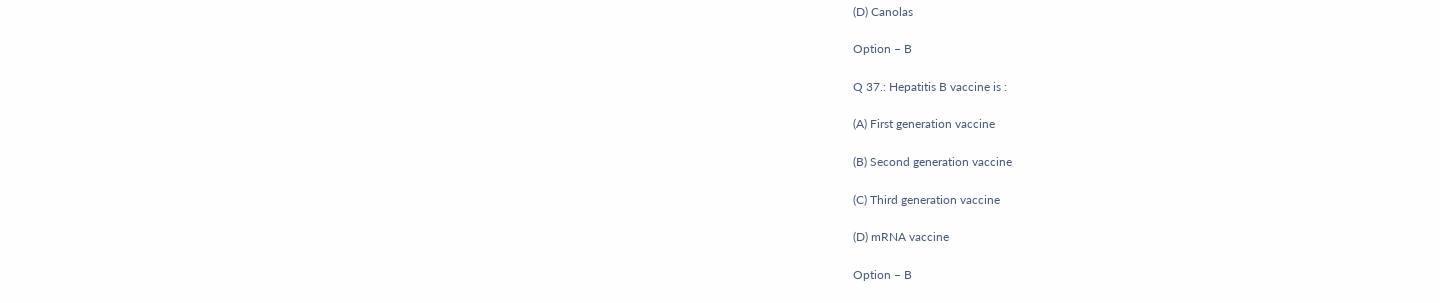(D) Canolas

Option – B

Q 37.: Hepatitis B vaccine is :

(A) First generation vaccine

(B) Second generation vaccine

(C) Third generation vaccine

(D) mRNA vaccine

Option – B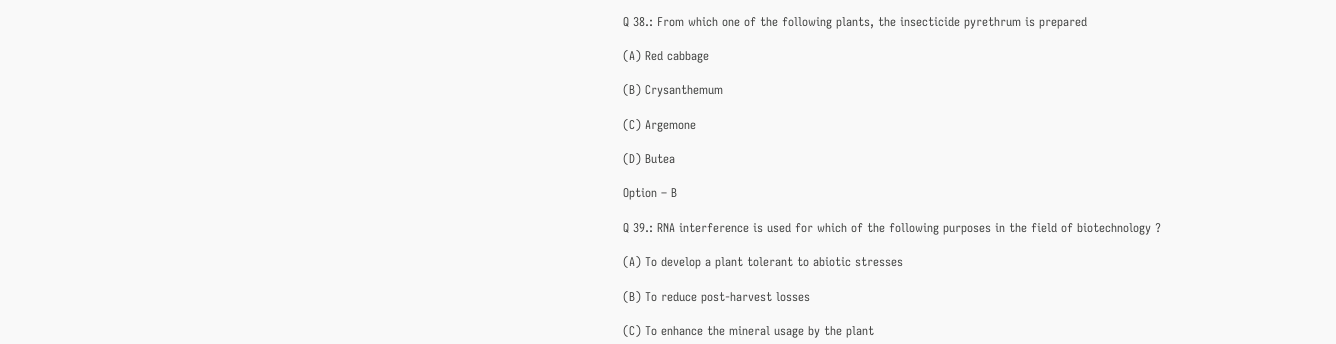Q 38.: From which one of the following plants, the insecticide pyrethrum is prepared

(A) Red cabbage

(B) Crysanthemum

(C) Argemone

(D) Butea

Option – B

Q 39.: RNA interference is used for which of the following purposes in the field of biotechnology ?

(A) To develop a plant tolerant to abiotic stresses

(B) To reduce post-harvest losses

(C) To enhance the mineral usage by the plant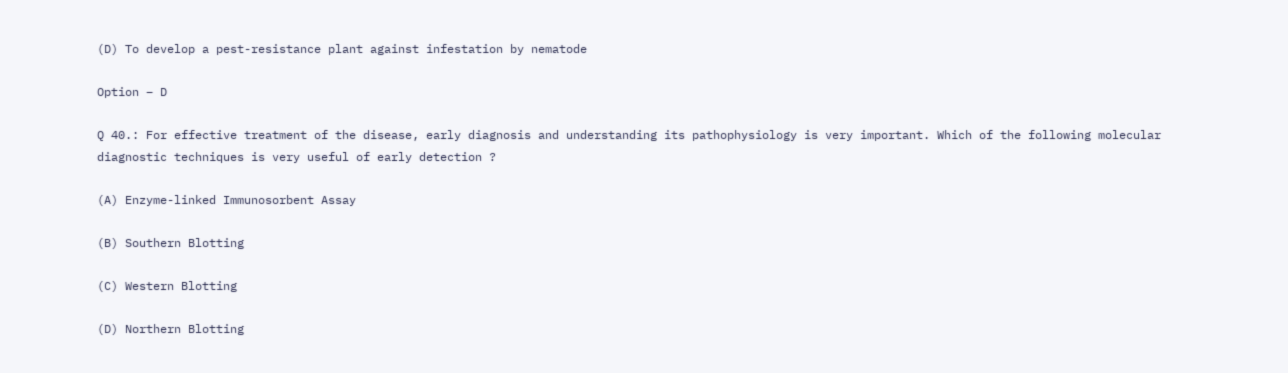(D) To develop a pest-resistance plant against infestation by nematode

Option – D

Q 40.: For effective treatment of the disease, early diagnosis and understanding its pathophysiology is very important. Which of the following molecular diagnostic techniques is very useful of early detection ?

(A) Enzyme-linked Immunosorbent Assay

(B) Southern Blotting

(C) Western Blotting

(D) Northern Blotting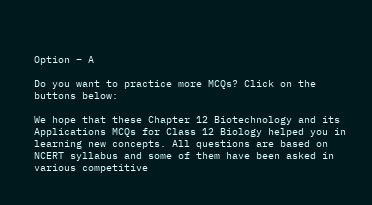Option – A

Do you want to practice more MCQs? Click on the buttons below:

We hope that these Chapter 12 Biotechnology and its Applications MCQs for Class 12 Biology helped you in learning new concepts. All questions are based on NCERT syllabus and some of them have been asked in various competitive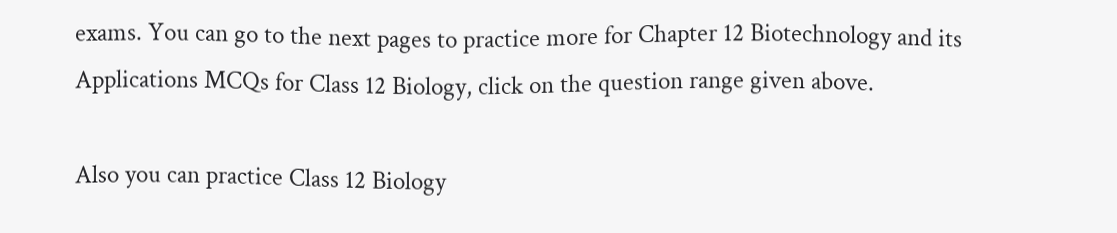exams. You can go to the next pages to practice more for Chapter 12 Biotechnology and its Applications MCQs for Class 12 Biology, click on the question range given above.

Also you can practice Class 12 Biology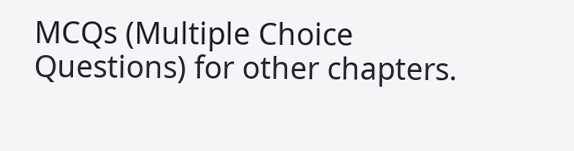MCQs (Multiple Choice Questions) for other chapters.